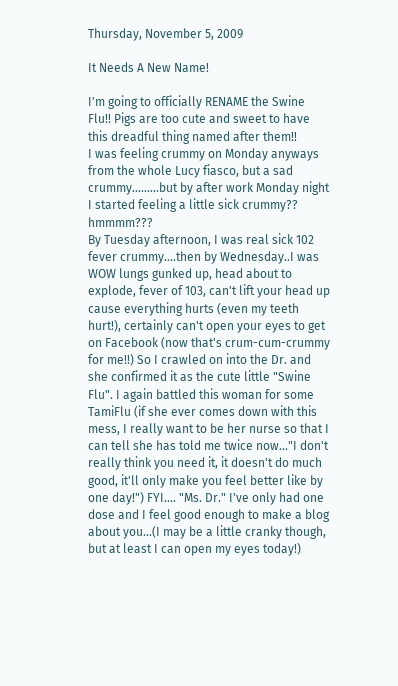Thursday, November 5, 2009

It Needs A New Name!

I'm going to officially RENAME the Swine Flu!! Pigs are too cute and sweet to have this dreadful thing named after them!!
I was feeling crummy on Monday anyways from the whole Lucy fiasco, but a sad crummy.........but by after work Monday night I started feeling a little sick crummy?? hmmmm???
By Tuesday afternoon, I was real sick 102 fever crummy....then by Wednesday..I was WOW lungs gunked up, head about to explode, fever of 103, can't lift your head up cause everything hurts (even my teeth hurt!), certainly can't open your eyes to get on Facebook (now that's crum-cum-crummy for me!!) So I crawled on into the Dr. and she confirmed it as the cute little "Swine Flu". I again battled this woman for some TamiFlu (if she ever comes down with this mess, I really want to be her nurse so that I can tell she has told me twice now..."I don't really think you need it, it doesn't do much good, it'll only make you feel better like by one day!") FYI.... "Ms. Dr." I've only had one dose and I feel good enough to make a blog about you...(I may be a little cranky though, but at least I can open my eyes today!)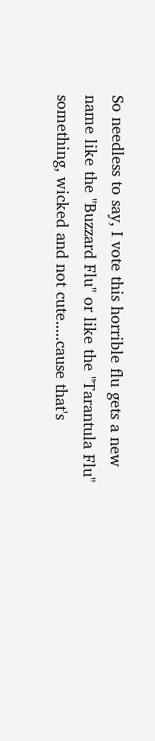So needless to say, I vote this horrible flu gets a new name like the "Buzzard Flu" or like the "Tarantula Flu" something, wicked and not cute.....cause that's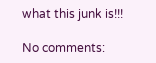what this junk is!!!

No comments: